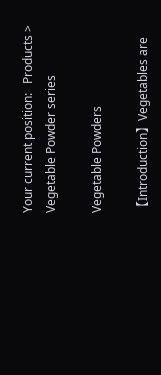Your current position:   Products > Vegetable Powder series

Vegetable Powders

【Introduction】Vegetables are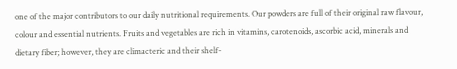one of the major contributors to our daily nutritional requirements. Our powders are full of their original raw flavour, colour and essential nutrients. Fruits and vegetables are rich in vitamins, carotenoids, ascorbic acid, minerals and dietary fiber; however, they are climacteric and their shelf-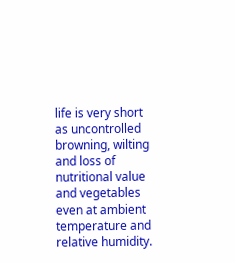life is very short as uncontrolled browning, wilting and loss of nutritional value and vegetables even at ambient temperature and relative humidity.